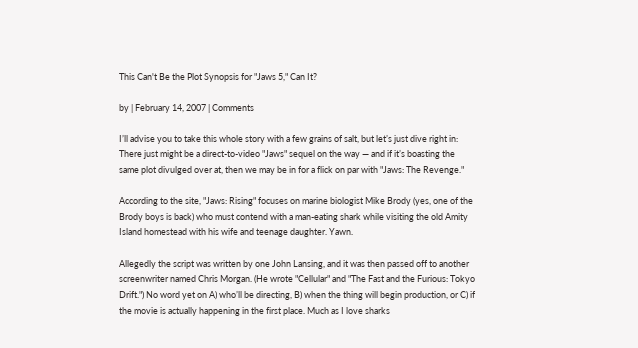This Can't Be the Plot Synopsis for "Jaws 5," Can It?

by | February 14, 2007 | Comments

I’ll advise you to take this whole story with a few grains of salt, but let’s just dive right in: There just might be a direct-to-video "Jaws" sequel on the way — and if it’s boasting the same plot divulged over at, then we may be in for a flick on par with "Jaws: The Revenge."

According to the site, "Jaws: Rising" focuses on marine biologist Mike Brody (yes, one of the Brody boys is back) who must contend with a man-eating shark while visiting the old Amity Island homestead with his wife and teenage daughter. Yawn.

Allegedly the script was written by one John Lansing, and it was then passed off to another screenwriter named Chris Morgan. (He wrote "Cellular" and "The Fast and the Furious: Tokyo Drift.") No word yet on A) who’ll be directing, B) when the thing will begin production, or C) if the movie is actually happening in the first place. Much as I love sharks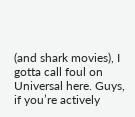(and shark movies), I gotta call foul on Universal here. Guys, if you’re actively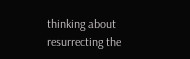thinking about resurrecting the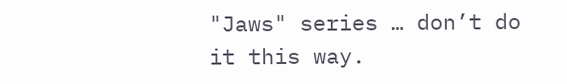"Jaws" series … don’t do it this way.